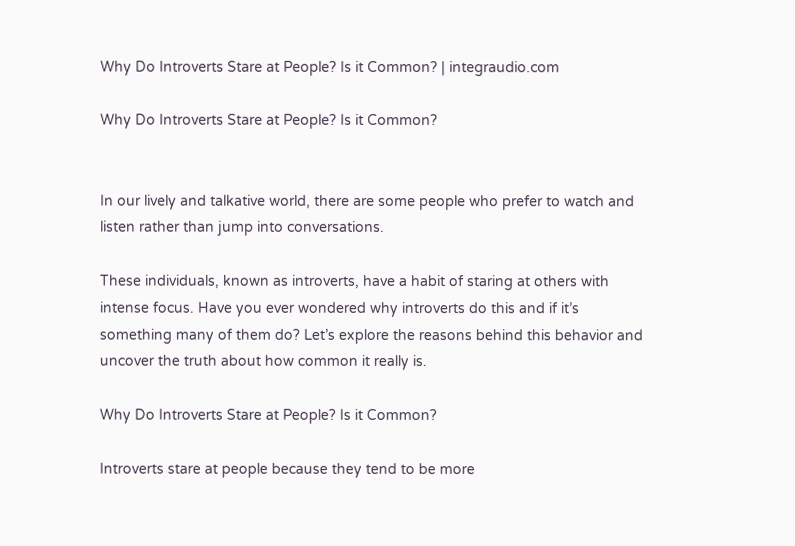Why Do Introverts Stare at People? Is it Common? | integraudio.com

Why Do Introverts Stare at People? Is it Common?


In our lively and talkative world, there are some people who prefer to watch and listen rather than jump into conversations.

These individuals, known as introverts, have a habit of staring at others with intense focus. Have you ever wondered why introverts do this and if it’s something many of them do? Let’s explore the reasons behind this behavior and uncover the truth about how common it really is.

Why Do Introverts Stare at People? Is it Common?

Introverts stare at people because they tend to be more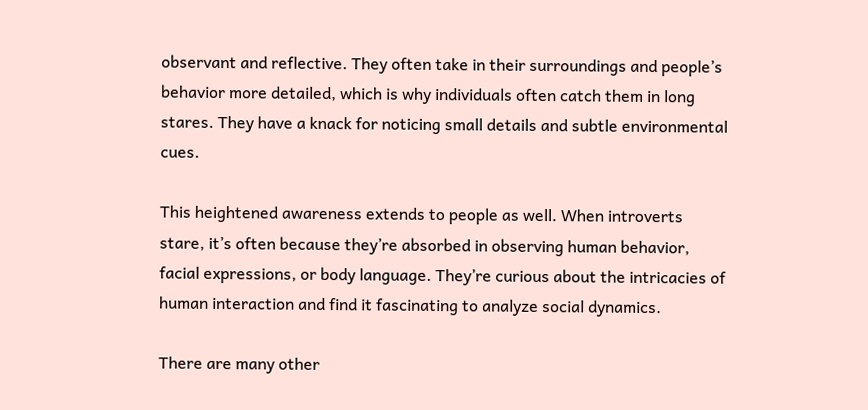observant and reflective. They often take in their surroundings and people’s behavior more detailed, which is why individuals often catch them in long stares. They have a knack for noticing small details and subtle environmental cues.

This heightened awareness extends to people as well. When introverts stare, it’s often because they’re absorbed in observing human behavior, facial expressions, or body language. They’re curious about the intricacies of human interaction and find it fascinating to analyze social dynamics.

There are many other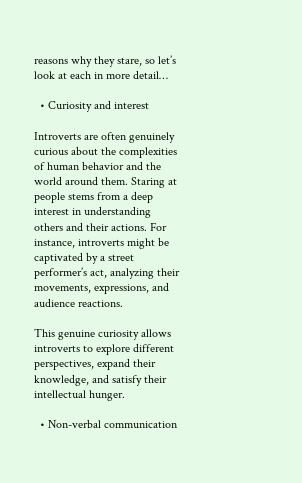reasons why they stare, so let’s look at each in more detail…

  • Curiosity and interest

Introverts are often genuinely curious about the complexities of human behavior and the world around them. Staring at people stems from a deep interest in understanding others and their actions. For instance, introverts might be captivated by a street performer’s act, analyzing their movements, expressions, and audience reactions.

This genuine curiosity allows introverts to explore different perspectives, expand their knowledge, and satisfy their intellectual hunger.

  • Non-verbal communication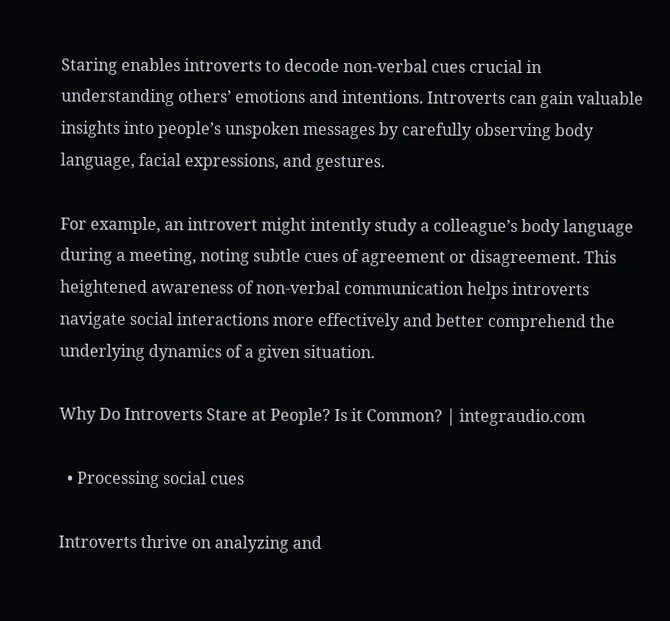Staring enables introverts to decode non-verbal cues crucial in understanding others’ emotions and intentions. Introverts can gain valuable insights into people’s unspoken messages by carefully observing body language, facial expressions, and gestures.

For example, an introvert might intently study a colleague’s body language during a meeting, noting subtle cues of agreement or disagreement. This heightened awareness of non-verbal communication helps introverts navigate social interactions more effectively and better comprehend the underlying dynamics of a given situation.

Why Do Introverts Stare at People? Is it Common? | integraudio.com

  • Processing social cues

Introverts thrive on analyzing and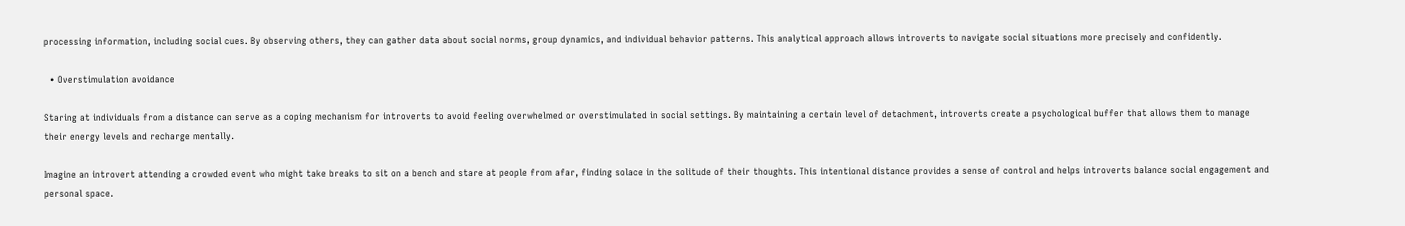processing information, including social cues. By observing others, they can gather data about social norms, group dynamics, and individual behavior patterns. This analytical approach allows introverts to navigate social situations more precisely and confidently.

  • Overstimulation avoidance

Staring at individuals from a distance can serve as a coping mechanism for introverts to avoid feeling overwhelmed or overstimulated in social settings. By maintaining a certain level of detachment, introverts create a psychological buffer that allows them to manage their energy levels and recharge mentally.

Imagine an introvert attending a crowded event who might take breaks to sit on a bench and stare at people from afar, finding solace in the solitude of their thoughts. This intentional distance provides a sense of control and helps introverts balance social engagement and personal space.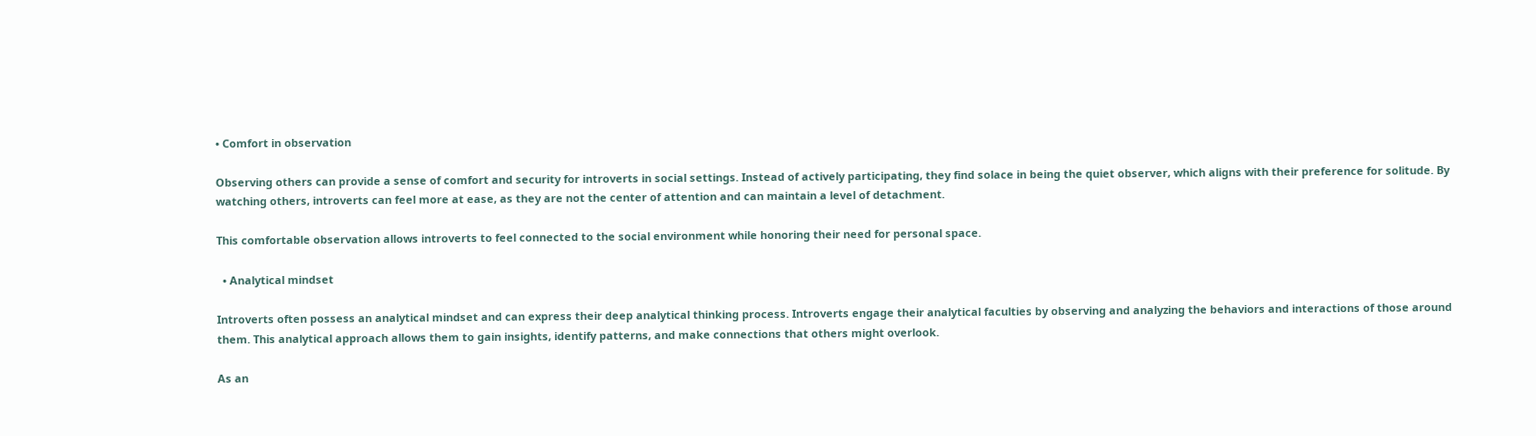• Comfort in observation

Observing others can provide a sense of comfort and security for introverts in social settings. Instead of actively participating, they find solace in being the quiet observer, which aligns with their preference for solitude. By watching others, introverts can feel more at ease, as they are not the center of attention and can maintain a level of detachment.

This comfortable observation allows introverts to feel connected to the social environment while honoring their need for personal space.

  • Analytical mindset

Introverts often possess an analytical mindset and can express their deep analytical thinking process. Introverts engage their analytical faculties by observing and analyzing the behaviors and interactions of those around them. This analytical approach allows them to gain insights, identify patterns, and make connections that others might overlook.

As an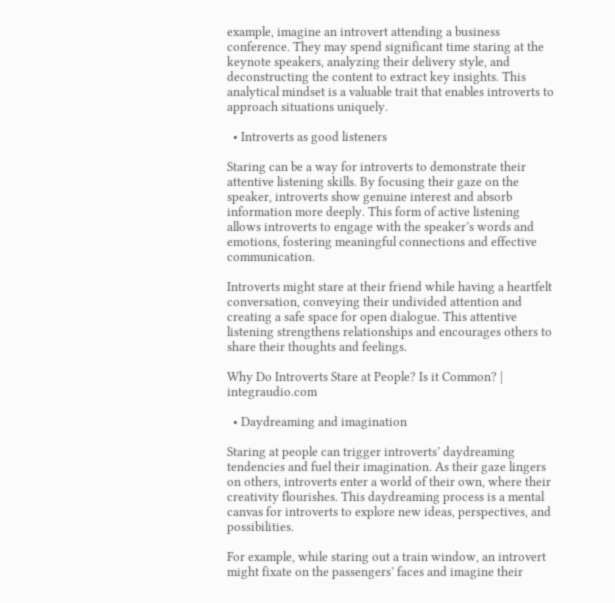example, imagine an introvert attending a business conference. They may spend significant time staring at the keynote speakers, analyzing their delivery style, and deconstructing the content to extract key insights. This analytical mindset is a valuable trait that enables introverts to approach situations uniquely.

  • Introverts as good listeners

Staring can be a way for introverts to demonstrate their attentive listening skills. By focusing their gaze on the speaker, introverts show genuine interest and absorb information more deeply. This form of active listening allows introverts to engage with the speaker’s words and emotions, fostering meaningful connections and effective communication.

Introverts might stare at their friend while having a heartfelt conversation, conveying their undivided attention and creating a safe space for open dialogue. This attentive listening strengthens relationships and encourages others to share their thoughts and feelings.

Why Do Introverts Stare at People? Is it Common? | integraudio.com

  • Daydreaming and imagination

Staring at people can trigger introverts’ daydreaming tendencies and fuel their imagination. As their gaze lingers on others, introverts enter a world of their own, where their creativity flourishes. This daydreaming process is a mental canvas for introverts to explore new ideas, perspectives, and possibilities.

For example, while staring out a train window, an introvert might fixate on the passengers’ faces and imagine their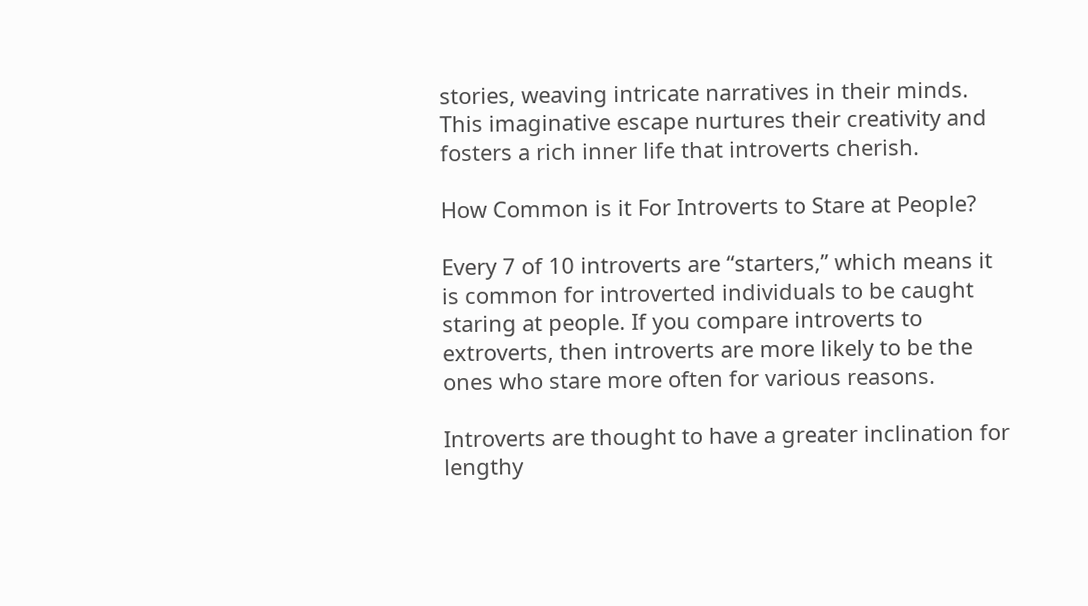stories, weaving intricate narratives in their minds. This imaginative escape nurtures their creativity and fosters a rich inner life that introverts cherish.

How Common is it For Introverts to Stare at People?

Every 7 of 10 introverts are “starters,” which means it is common for introverted individuals to be caught staring at people. If you compare introverts to extroverts, then introverts are more likely to be the ones who stare more often for various reasons.

Introverts are thought to have a greater inclination for lengthy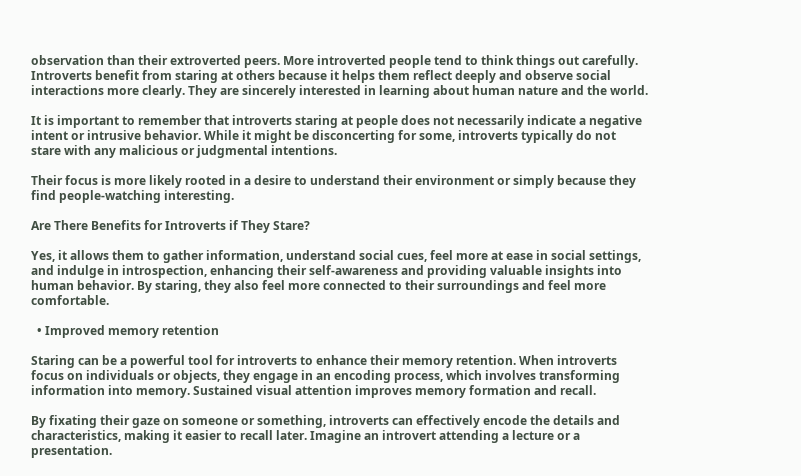observation than their extroverted peers. More introverted people tend to think things out carefully. Introverts benefit from staring at others because it helps them reflect deeply and observe social interactions more clearly. They are sincerely interested in learning about human nature and the world.

It is important to remember that introverts staring at people does not necessarily indicate a negative intent or intrusive behavior. While it might be disconcerting for some, introverts typically do not stare with any malicious or judgmental intentions.

Their focus is more likely rooted in a desire to understand their environment or simply because they find people-watching interesting.

Are There Benefits for Introverts if They Stare?

Yes, it allows them to gather information, understand social cues, feel more at ease in social settings, and indulge in introspection, enhancing their self-awareness and providing valuable insights into human behavior. By staring, they also feel more connected to their surroundings and feel more comfortable.

  • Improved memory retention

Staring can be a powerful tool for introverts to enhance their memory retention. When introverts focus on individuals or objects, they engage in an encoding process, which involves transforming information into memory. Sustained visual attention improves memory formation and recall.

By fixating their gaze on someone or something, introverts can effectively encode the details and characteristics, making it easier to recall later. Imagine an introvert attending a lecture or a presentation.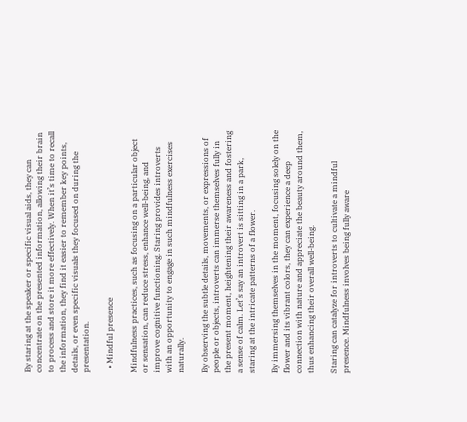By staring at the speaker or specific visual aids, they can concentrate on the presented information, allowing their brain to process and store it more effectively. When it’s time to recall the information, they find it easier to remember key points, details, or even specific visuals they focused on during the presentation.

  • Mindful presence

Mindfulness practices, such as focusing on a particular object or sensation, can reduce stress, enhance well-being, and improve cognitive functioning. Staring provides introverts with an opportunity to engage in such mindfulness exercises naturally.

By observing the subtle details, movements, or expressions of people or objects, introverts can immerse themselves fully in the present moment, heightening their awareness and fostering a sense of calm. Let’s say an introvert is sitting in a park, staring at the intricate patterns of a flower.

By immersing themselves in the moment, focusing solely on the flower and its vibrant colors, they can experience a deep connection with nature and appreciate the beauty around them, thus enhancing their overall well-being.

Staring can catalyze for introverts to cultivate a mindful presence. Mindfulness involves being fully aware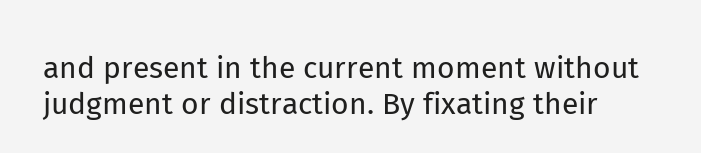and present in the current moment without judgment or distraction. By fixating their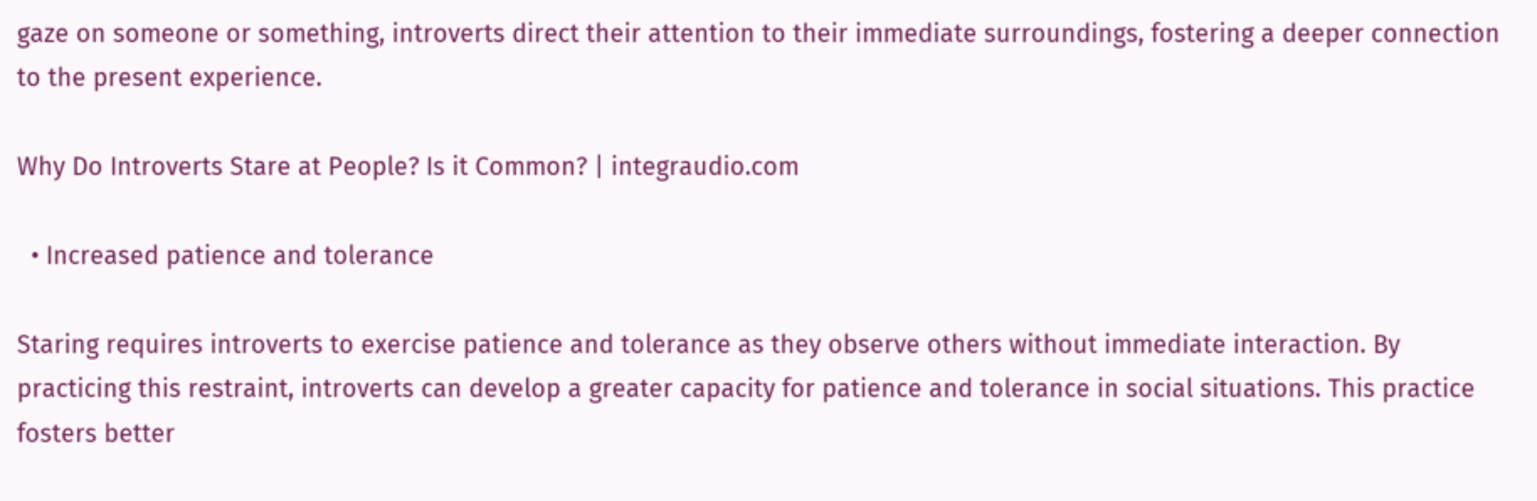gaze on someone or something, introverts direct their attention to their immediate surroundings, fostering a deeper connection to the present experience.

Why Do Introverts Stare at People? Is it Common? | integraudio.com

  • Increased patience and tolerance

Staring requires introverts to exercise patience and tolerance as they observe others without immediate interaction. By practicing this restraint, introverts can develop a greater capacity for patience and tolerance in social situations. This practice fosters better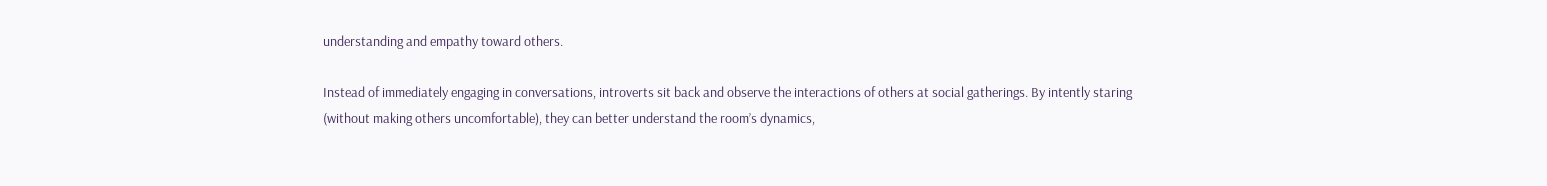understanding and empathy toward others.

Instead of immediately engaging in conversations, introverts sit back and observe the interactions of others at social gatherings. By intently staring (without making others uncomfortable), they can better understand the room’s dynamics,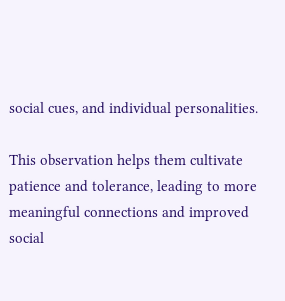social cues, and individual personalities.

This observation helps them cultivate patience and tolerance, leading to more meaningful connections and improved social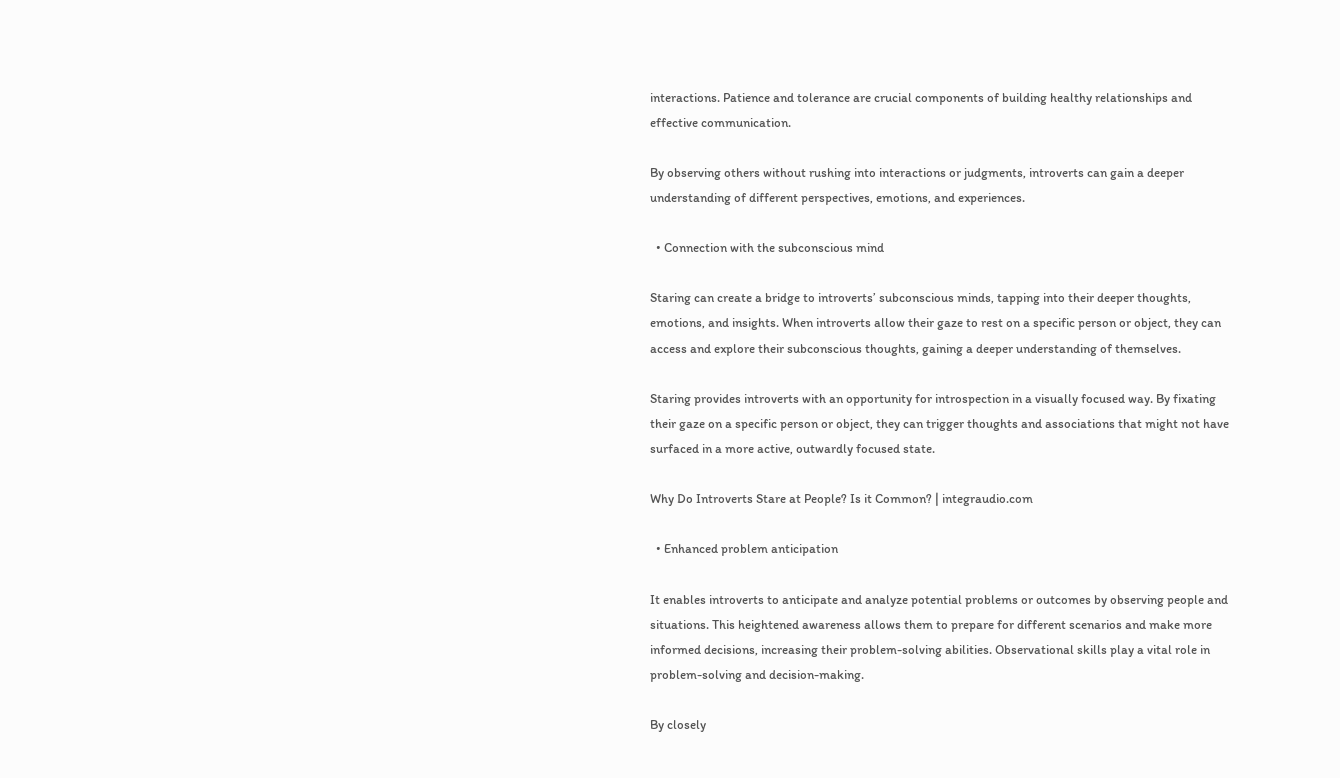interactions. Patience and tolerance are crucial components of building healthy relationships and effective communication.

By observing others without rushing into interactions or judgments, introverts can gain a deeper understanding of different perspectives, emotions, and experiences.

  • Connection with the subconscious mind

Staring can create a bridge to introverts’ subconscious minds, tapping into their deeper thoughts, emotions, and insights. When introverts allow their gaze to rest on a specific person or object, they can access and explore their subconscious thoughts, gaining a deeper understanding of themselves.

Staring provides introverts with an opportunity for introspection in a visually focused way. By fixating their gaze on a specific person or object, they can trigger thoughts and associations that might not have surfaced in a more active, outwardly focused state.

Why Do Introverts Stare at People? Is it Common? | integraudio.com

  • Enhanced problem anticipation

It enables introverts to anticipate and analyze potential problems or outcomes by observing people and situations. This heightened awareness allows them to prepare for different scenarios and make more informed decisions, increasing their problem-solving abilities. Observational skills play a vital role in problem-solving and decision-making.

By closely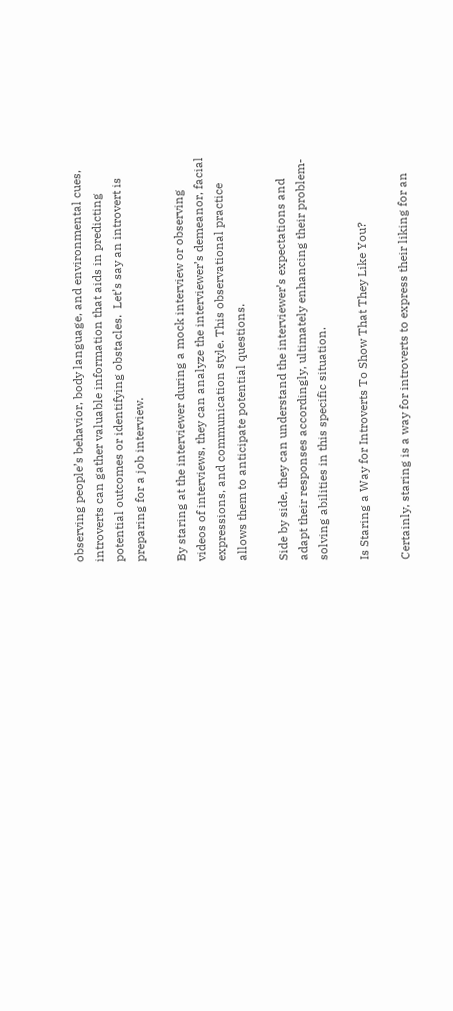observing people’s behavior, body language, and environmental cues, introverts can gather valuable information that aids in predicting potential outcomes or identifying obstacles.  Let’s say an introvert is preparing for a job interview.

By staring at the interviewer during a mock interview or observing videos of interviews, they can analyze the interviewer’s demeanor, facial expressions, and communication style. This observational practice allows them to anticipate potential questions.

Side by side, they can understand the interviewer’s expectations and adapt their responses accordingly, ultimately enhancing their problem-solving abilities in this specific situation.

Is Staring a Way for Introverts To Show That They Like You?

Certainly, staring is a way for introverts to express their liking for an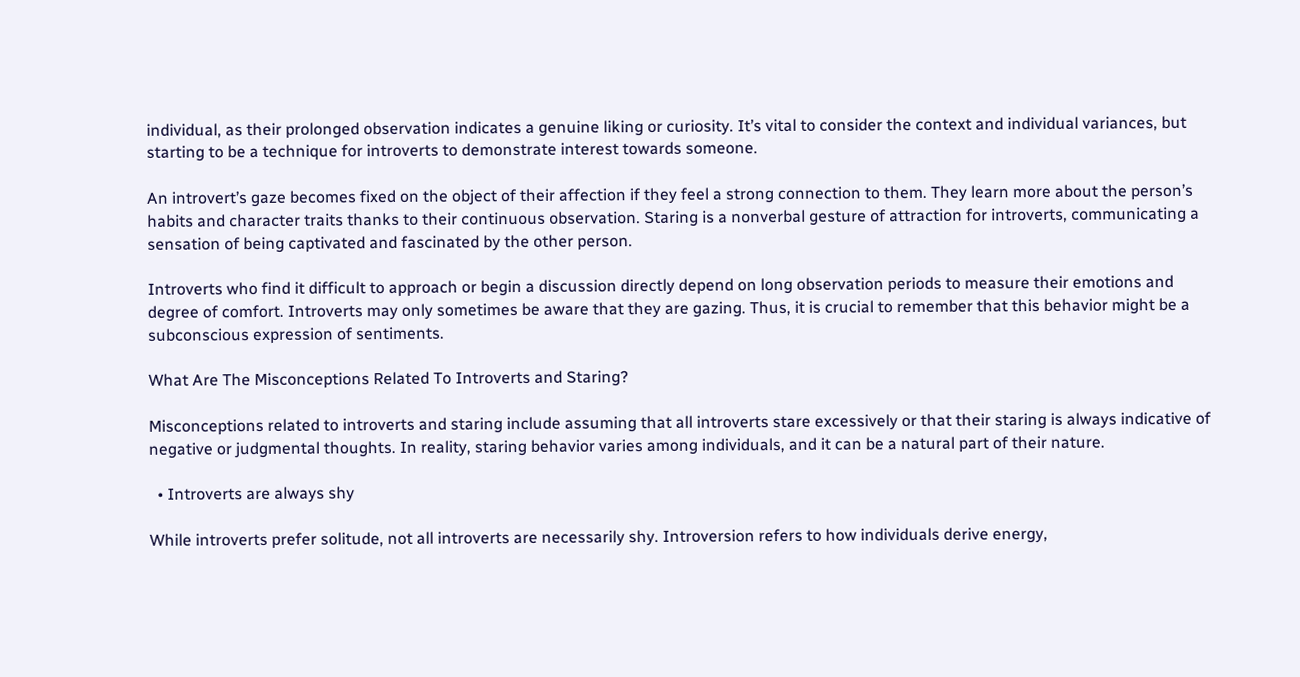individual, as their prolonged observation indicates a genuine liking or curiosity. It’s vital to consider the context and individual variances, but starting to be a technique for introverts to demonstrate interest towards someone.

An introvert’s gaze becomes fixed on the object of their affection if they feel a strong connection to them. They learn more about the person’s habits and character traits thanks to their continuous observation. Staring is a nonverbal gesture of attraction for introverts, communicating a sensation of being captivated and fascinated by the other person.

Introverts who find it difficult to approach or begin a discussion directly depend on long observation periods to measure their emotions and degree of comfort. Introverts may only sometimes be aware that they are gazing. Thus, it is crucial to remember that this behavior might be a subconscious expression of sentiments.

What Are The Misconceptions Related To Introverts and Staring?

Misconceptions related to introverts and staring include assuming that all introverts stare excessively or that their staring is always indicative of negative or judgmental thoughts. In reality, staring behavior varies among individuals, and it can be a natural part of their nature.

  • Introverts are always shy

While introverts prefer solitude, not all introverts are necessarily shy. Introversion refers to how individuals derive energy,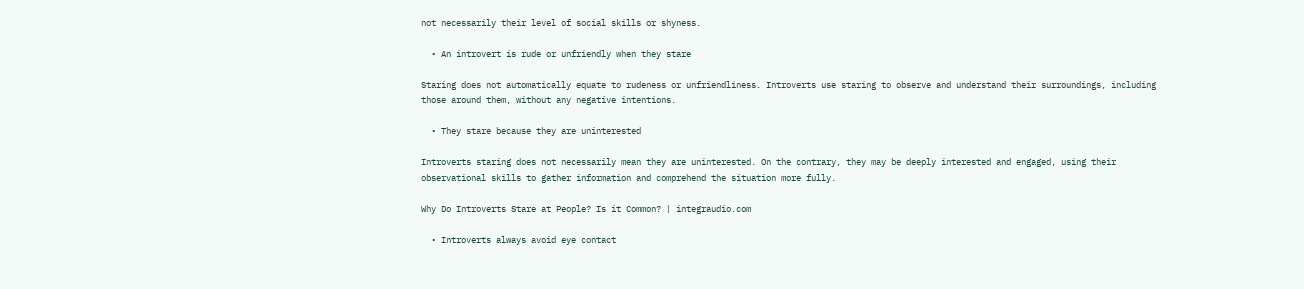not necessarily their level of social skills or shyness.

  • An introvert is rude or unfriendly when they stare

Staring does not automatically equate to rudeness or unfriendliness. Introverts use staring to observe and understand their surroundings, including those around them, without any negative intentions.

  • They stare because they are uninterested

Introverts staring does not necessarily mean they are uninterested. On the contrary, they may be deeply interested and engaged, using their observational skills to gather information and comprehend the situation more fully.

Why Do Introverts Stare at People? Is it Common? | integraudio.com

  • Introverts always avoid eye contact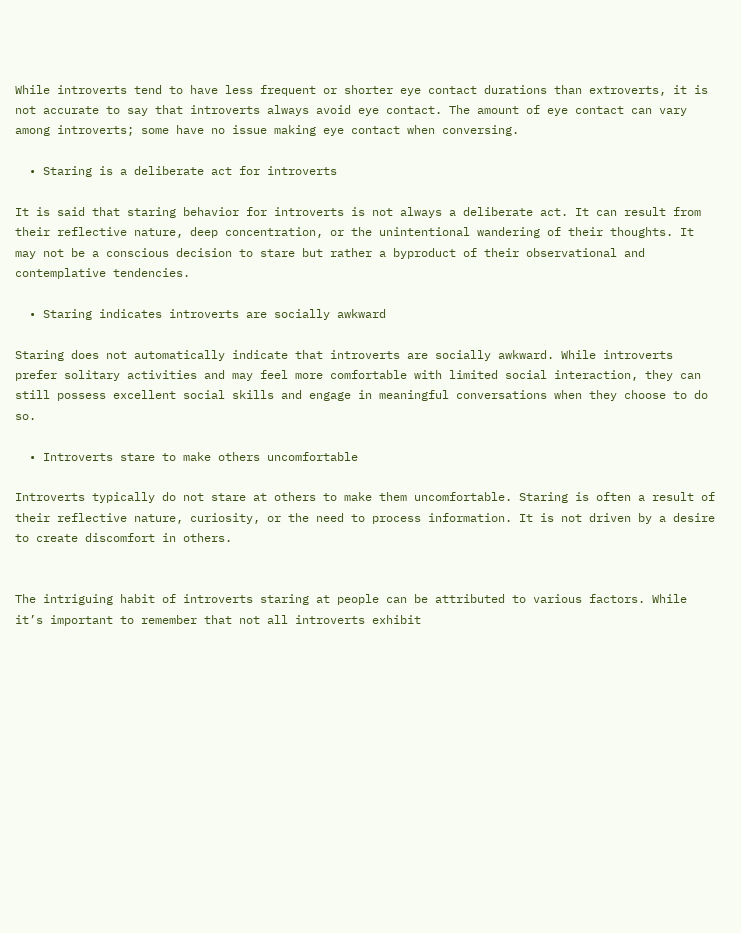While introverts tend to have less frequent or shorter eye contact durations than extroverts, it is not accurate to say that introverts always avoid eye contact. The amount of eye contact can vary among introverts; some have no issue making eye contact when conversing.

  • Staring is a deliberate act for introverts

It is said that staring behavior for introverts is not always a deliberate act. It can result from their reflective nature, deep concentration, or the unintentional wandering of their thoughts. It may not be a conscious decision to stare but rather a byproduct of their observational and contemplative tendencies.

  • Staring indicates introverts are socially awkward

Staring does not automatically indicate that introverts are socially awkward. While introverts prefer solitary activities and may feel more comfortable with limited social interaction, they can still possess excellent social skills and engage in meaningful conversations when they choose to do so.

  • Introverts stare to make others uncomfortable

Introverts typically do not stare at others to make them uncomfortable. Staring is often a result of their reflective nature, curiosity, or the need to process information. It is not driven by a desire to create discomfort in others.


The intriguing habit of introverts staring at people can be attributed to various factors. While it’s important to remember that not all introverts exhibit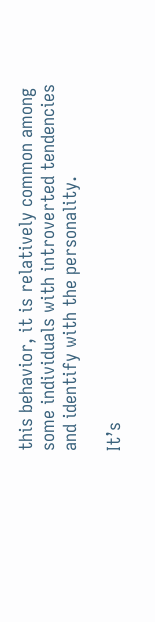this behavior, it is relatively common among some individuals with introverted tendencies and identify with the personality.

It’s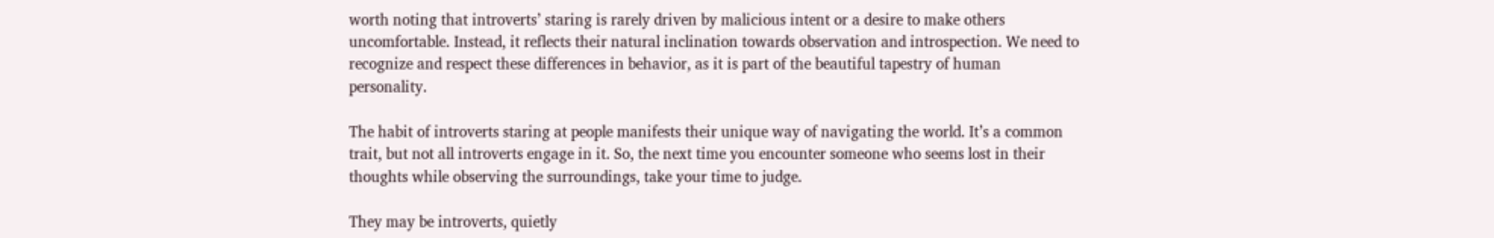worth noting that introverts’ staring is rarely driven by malicious intent or a desire to make others uncomfortable. Instead, it reflects their natural inclination towards observation and introspection. We need to recognize and respect these differences in behavior, as it is part of the beautiful tapestry of human personality.

The habit of introverts staring at people manifests their unique way of navigating the world. It’s a common trait, but not all introverts engage in it. So, the next time you encounter someone who seems lost in their thoughts while observing the surroundings, take your time to judge.

They may be introverts, quietly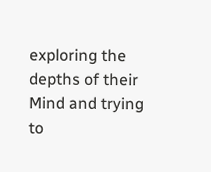exploring the depths of their Mind and trying to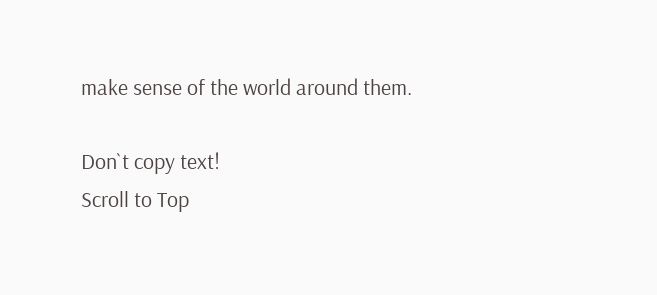make sense of the world around them.

Don`t copy text!
Scroll to Top